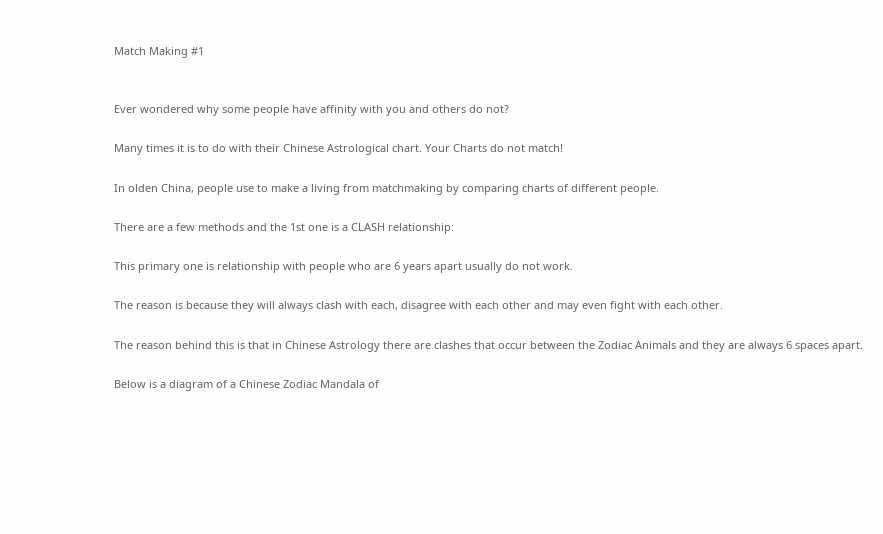Match Making #1


Ever wondered why some people have affinity with you and others do not?

Many times it is to do with their Chinese Astrological chart. Your Charts do not match!

In olden China, people use to make a living from matchmaking by comparing charts of different people.

There are a few methods and the 1st one is a CLASH relationship:

This primary one is relationship with people who are 6 years apart usually do not work.

The reason is because they will always clash with each, disagree with each other and may even fight with each other.

The reason behind this is that in Chinese Astrology there are clashes that occur between the Zodiac Animals and they are always 6 spaces apart.

Below is a diagram of a Chinese Zodiac Mandala of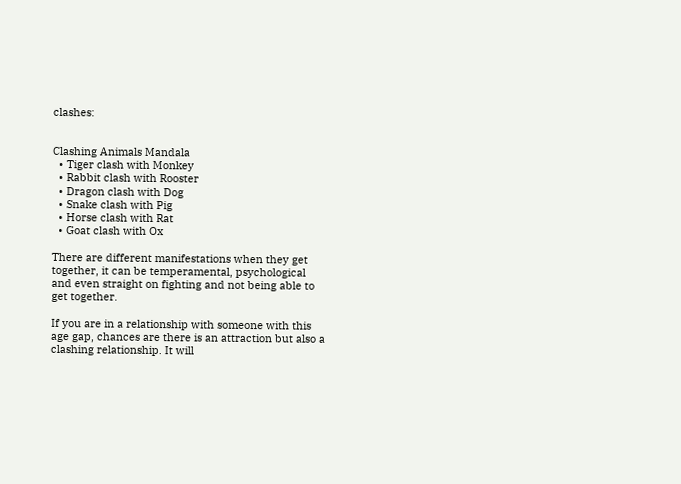clashes:


Clashing Animals Mandala
  • Tiger clash with Monkey
  • Rabbit clash with Rooster
  • Dragon clash with Dog
  • Snake clash with Pig
  • Horse clash with Rat
  • Goat clash with Ox

There are different manifestations when they get together, it can be temperamental, psychological and even straight on fighting and not being able to get together.

If you are in a relationship with someone with this age gap, chances are there is an attraction but also a clashing relationship. It will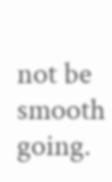not be smooth going.